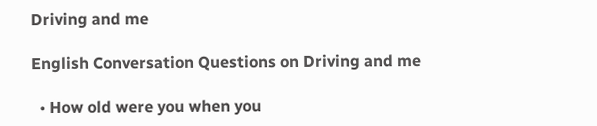Driving and me

English Conversation Questions on Driving and me

  • How old were you when you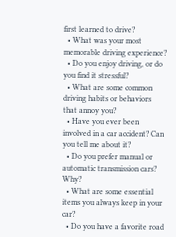first learned to drive?
  • What was your most memorable driving experience?
  • Do you enjoy driving, or do you find it stressful?
  • What are some common driving habits or behaviors that annoy you?
  • Have you ever been involved in a car accident? Can you tell me about it?
  • Do you prefer manual or automatic transmission cars? Why?
  • What are some essential items you always keep in your car?
  • Do you have a favorite road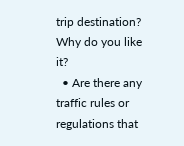trip destination? Why do you like it?
  • Are there any traffic rules or regulations that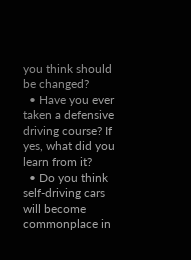you think should be changed?
  • Have you ever taken a defensive driving course? If yes, what did you learn from it?
  • Do you think self-driving cars will become commonplace in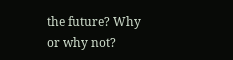the future? Why or why not?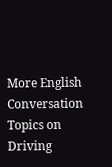More English Conversation Topics on Driving